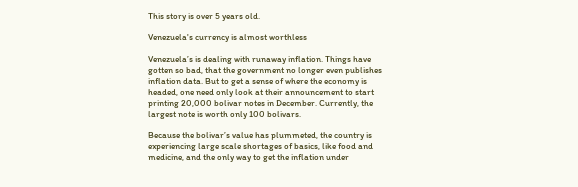This story is over 5 years old.

Venezuela's currency is almost worthless

Venezuela’s is dealing with runaway inflation. Things have gotten so bad, that the government no longer even publishes inflation data. But to get a sense of where the economy is headed, one need only look at their announcement to start printing 20,000 bolivar notes in December. Currently, the largest note is worth only 100 bolivars.

Because the bolivar’s value has plummeted, the country is experiencing large scale shortages of basics, like food and medicine, and the only way to get the inflation under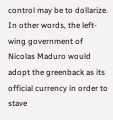control may be to dollarize. In other words, the left-wing government of Nicolas Maduro would adopt the greenback as its official currency in order to stave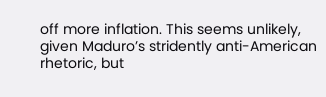off more inflation. This seems unlikely, given Maduro’s stridently anti-American rhetoric, but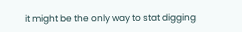it might be the only way to stat digging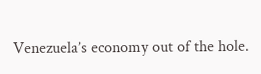Venezuela’s economy out of the hole.